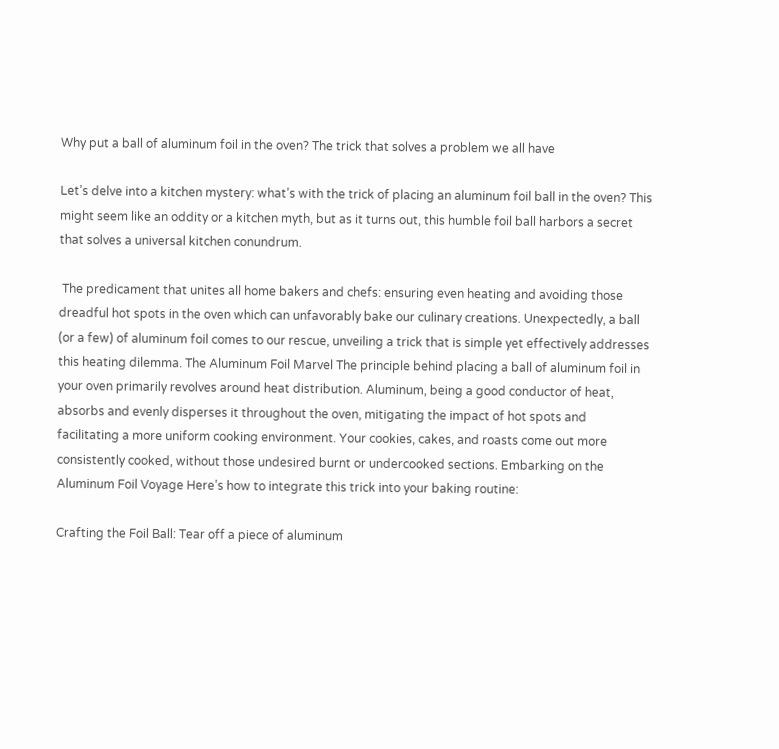Why put a ball of aluminum foil in the oven? The trick that solves a problem we all have

Let’s delve into a kitchen mystery: what’s with the trick of placing an aluminum foil ball in the oven? This might seem like an oddity or a kitchen myth, but as it turns out, this humble foil ball harbors a secret that solves a universal kitchen conundrum.

 The predicament that unites all home bakers and chefs: ensuring even heating and avoiding those dreadful hot spots in the oven which can unfavorably bake our culinary creations. Unexpectedly, a ball (or a few) of aluminum foil comes to our rescue, unveiling a trick that is simple yet effectively addresses this heating dilemma. The Aluminum Foil Marvel The principle behind placing a ball of aluminum foil in your oven primarily revolves around heat distribution. Aluminum, being a good conductor of heat, absorbs and evenly disperses it throughout the oven, mitigating the impact of hot spots and facilitating a more uniform cooking environment. Your cookies, cakes, and roasts come out more consistently cooked, without those undesired burnt or undercooked sections. Embarking on the Aluminum Foil Voyage Here’s how to integrate this trick into your baking routine:

Crafting the Foil Ball: Tear off a piece of aluminum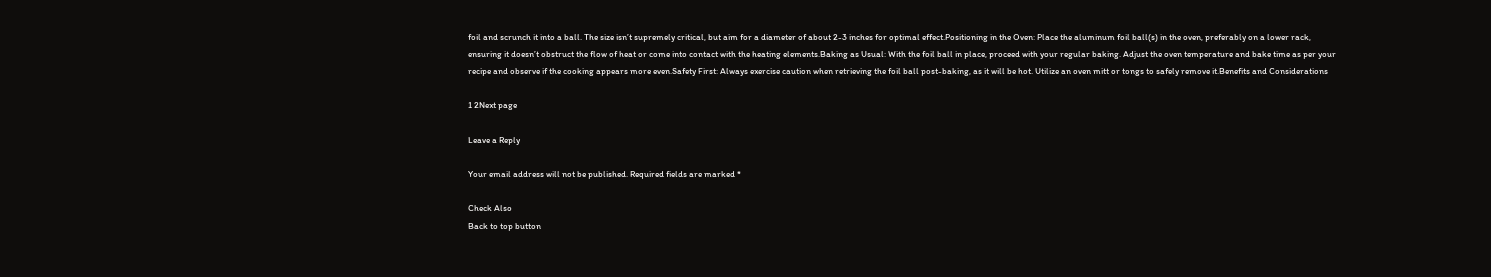foil and scrunch it into a ball. The size isn’t supremely critical, but aim for a diameter of about 2-3 inches for optimal effect.Positioning in the Oven: Place the aluminum foil ball(s) in the oven, preferably on a lower rack, ensuring it doesn’t obstruct the flow of heat or come into contact with the heating elements.Baking as Usual: With the foil ball in place, proceed with your regular baking. Adjust the oven temperature and bake time as per your recipe and observe if the cooking appears more even.Safety First: Always exercise caution when retrieving the foil ball post-baking, as it will be hot. Utilize an oven mitt or tongs to safely remove it.Benefits and Considerations

1 2Next page

Leave a Reply

Your email address will not be published. Required fields are marked *

Check Also
Back to top button